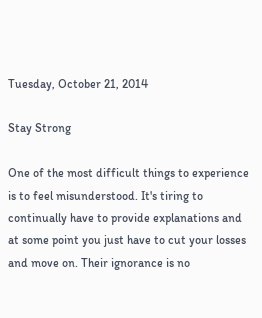Tuesday, October 21, 2014

Stay Strong

One of the most difficult things to experience is to feel misunderstood. It's tiring to continually have to provide explanations and at some point you just have to cut your losses and move on. Their ignorance is no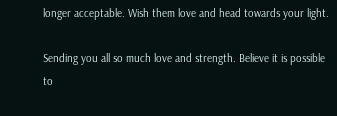longer acceptable. Wish them love and head towards your light.

Sending you all so much love and strength. Believe it is possible to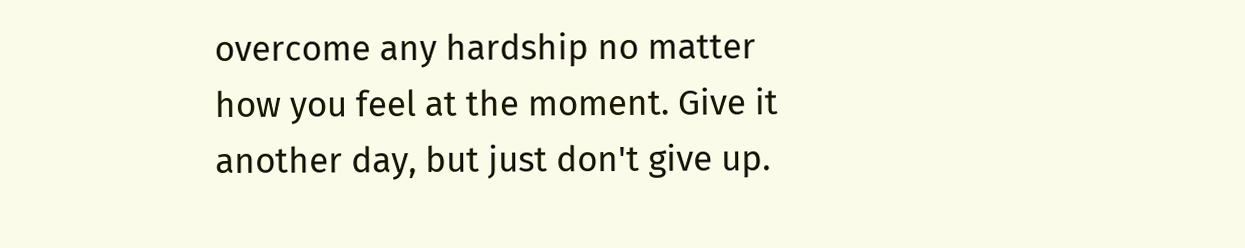overcome any hardship no matter how you feel at the moment. Give it another day, but just don't give up.